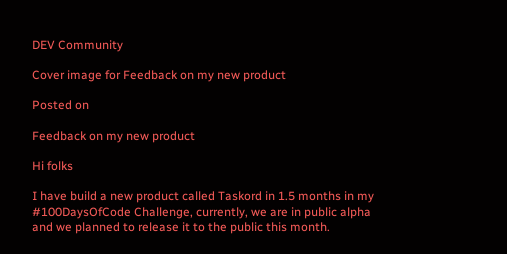DEV Community

Cover image for Feedback on my new product

Posted on

Feedback on my new product

Hi folks

I have build a new product called Taskord in 1.5 months in my #100DaysOfCode Challenge, currently, we are in public alpha and we planned to release it to the public this month.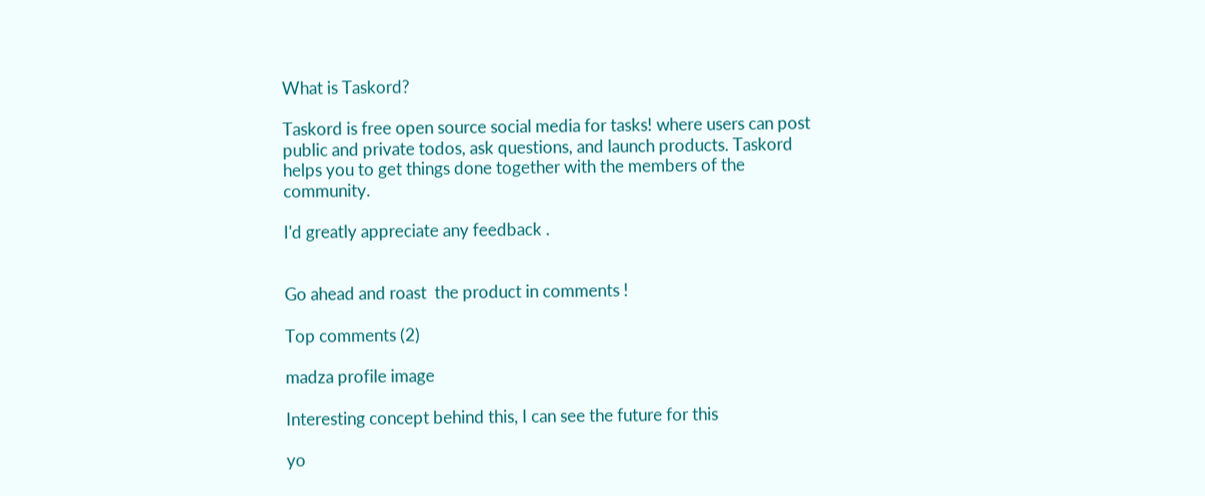What is Taskord?

Taskord is free open source social media for tasks! where users can post public and private todos, ask questions, and launch products. Taskord helps you to get things done together with the members of the community.

I'd greatly appreciate any feedback .


Go ahead and roast  the product in comments !

Top comments (2)

madza profile image

Interesting concept behind this, I can see the future for this

yo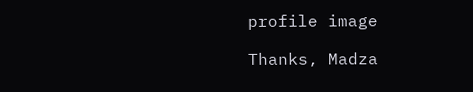profile image

Thanks, Madza